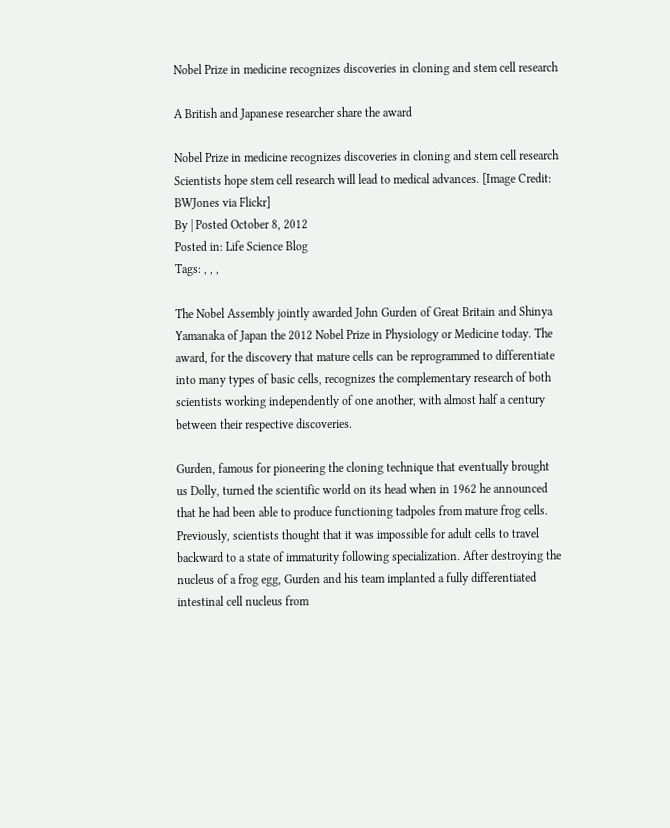Nobel Prize in medicine recognizes discoveries in cloning and stem cell research

A British and Japanese researcher share the award

Nobel Prize in medicine recognizes discoveries in cloning and stem cell research
Scientists hope stem cell research will lead to medical advances. [Image Credit: BWJones via Flickr]
By | Posted October 8, 2012
Posted in: Life Science Blog
Tags: , , ,

The Nobel Assembly jointly awarded John Gurden of Great Britain and Shinya Yamanaka of Japan the 2012 Nobel Prize in Physiology or Medicine today. The award, for the discovery that mature cells can be reprogrammed to differentiate into many types of basic cells, recognizes the complementary research of both scientists working independently of one another, with almost half a century between their respective discoveries.

Gurden, famous for pioneering the cloning technique that eventually brought us Dolly, turned the scientific world on its head when in 1962 he announced that he had been able to produce functioning tadpoles from mature frog cells. Previously, scientists thought that it was impossible for adult cells to travel backward to a state of immaturity following specialization. After destroying the nucleus of a frog egg, Gurden and his team implanted a fully differentiated intestinal cell nucleus from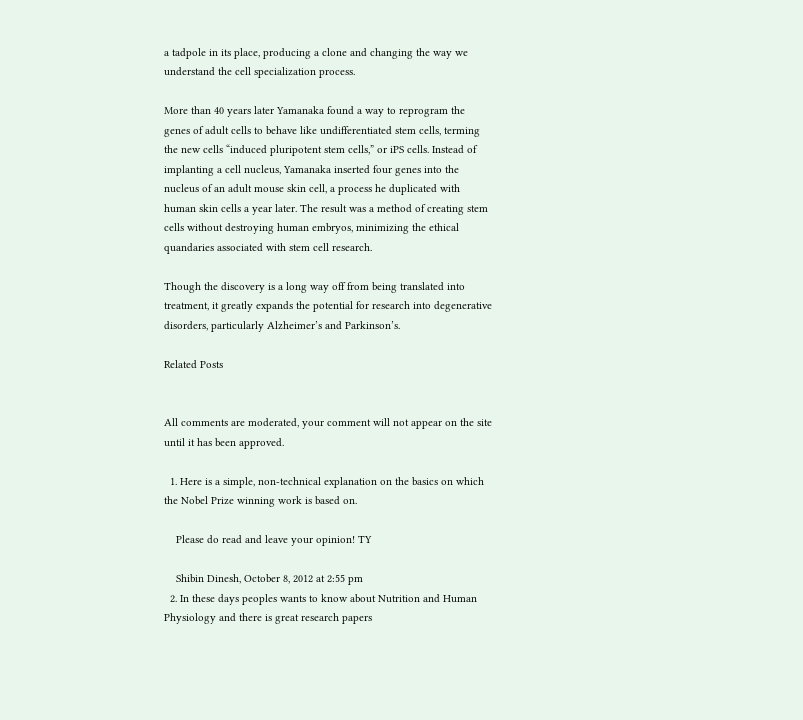a tadpole in its place, producing a clone and changing the way we understand the cell specialization process.

More than 40 years later Yamanaka found a way to reprogram the genes of adult cells to behave like undifferentiated stem cells, terming the new cells “induced pluripotent stem cells,” or iPS cells. Instead of implanting a cell nucleus, Yamanaka inserted four genes into the nucleus of an adult mouse skin cell, a process he duplicated with human skin cells a year later. The result was a method of creating stem cells without destroying human embryos, minimizing the ethical quandaries associated with stem cell research.

Though the discovery is a long way off from being translated into treatment, it greatly expands the potential for research into degenerative disorders, particularly Alzheimer’s and Parkinson’s.

Related Posts


All comments are moderated, your comment will not appear on the site until it has been approved.

  1. Here is a simple, non-technical explanation on the basics on which the Nobel Prize winning work is based on.

    Please do read and leave your opinion! TY

    Shibin Dinesh, October 8, 2012 at 2:55 pm
  2. In these days peoples wants to know about Nutrition and Human Physiology and there is great research papers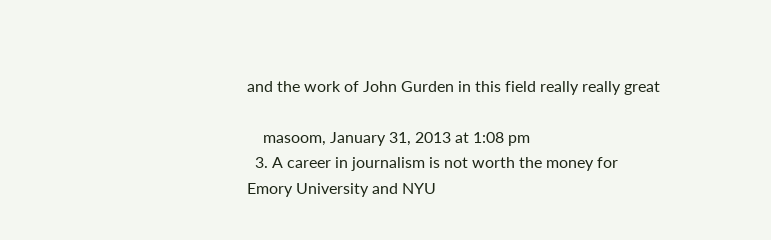and the work of John Gurden in this field really really great

    masoom, January 31, 2013 at 1:08 pm
  3. A career in journalism is not worth the money for Emory University and NYU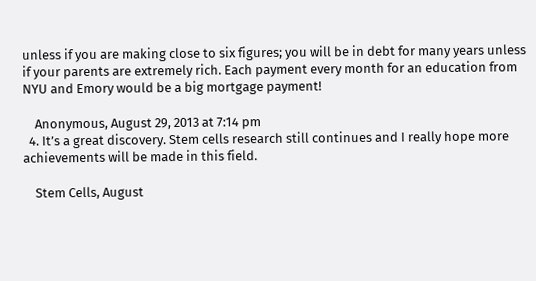unless if you are making close to six figures; you will be in debt for many years unless if your parents are extremely rich. Each payment every month for an education from NYU and Emory would be a big mortgage payment!

    Anonymous, August 29, 2013 at 7:14 pm
  4. It’s a great discovery. Stem cells research still continues and I really hope more achievements will be made in this field.

    Stem Cells, August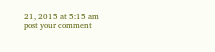21, 2015 at 5:15 am
post your comment